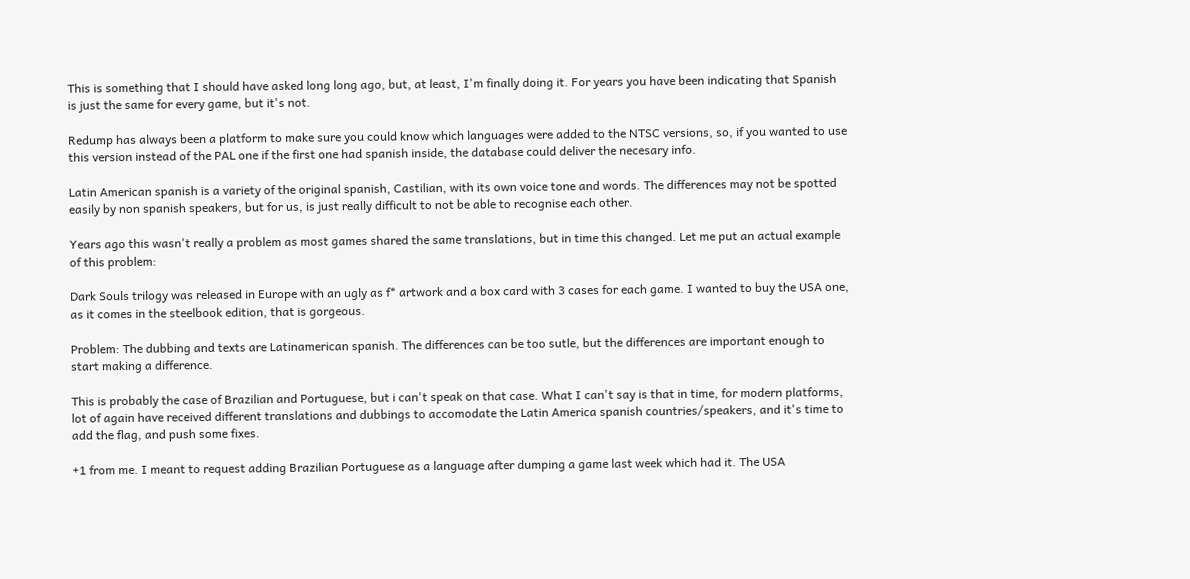This is something that I should have asked long long ago, but, at least, I'm finally doing it. For years you have been indicating that Spanish is just the same for every game, but it's not.

Redump has always been a platform to make sure you could know which languages were added to the NTSC versions, so, if you wanted to use this version instead of the PAL one if the first one had spanish inside, the database could deliver the necesary info.

Latin American spanish is a variety of the original spanish, Castilian, with its own voice tone and words. The differences may not be spotted easily by non spanish speakers, but for us, is just really difficult to not be able to recognise each other.

Years ago this wasn't really a problem as most games shared the same translations, but in time this changed. Let me put an actual example of this problem:

Dark Souls trilogy was released in Europe with an ugly as f* artwork and a box card with 3 cases for each game. I wanted to buy the USA one, as it comes in the steelbook edition, that is gorgeous.

Problem: The dubbing and texts are Latinamerican spanish. The differences can be too sutle, but the differences are important enough to start making a difference.

This is probably the case of Brazilian and Portuguese, but i can't speak on that case. What I can't say is that in time, for modern platforms, lot of again have received different translations and dubbings to accomodate the Latin America spanish countries/speakers, and it's time to add the flag, and push some fixes.

+1 from me. I meant to request adding Brazilian Portuguese as a language after dumping a game last week which had it. The USA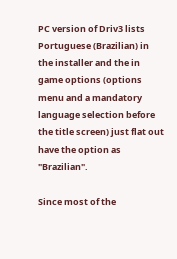PC version of Driv3 lists Portuguese (Brazilian) in the installer and the in game options (options menu and a mandatory language selection before the title screen) just flat out have the option as "Brazilian".

Since most of the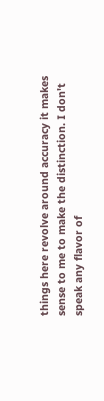things here revolve around accuracy it makes sense to me to make the distinction. I don't speak any flavor of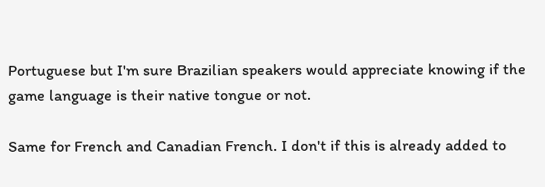Portuguese but I'm sure Brazilian speakers would appreciate knowing if the game language is their native tongue or not.

Same for French and Canadian French. I don't if this is already added to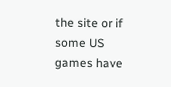the site or if some US games have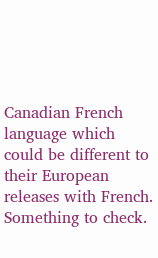Canadian French language which could be different to their European releases with French.
Something to check.